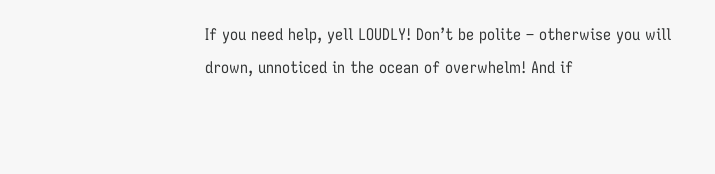If you need help, yell LOUDLY! Don’t be polite – otherwise you will drown, unnoticed in the ocean of overwhelm! And if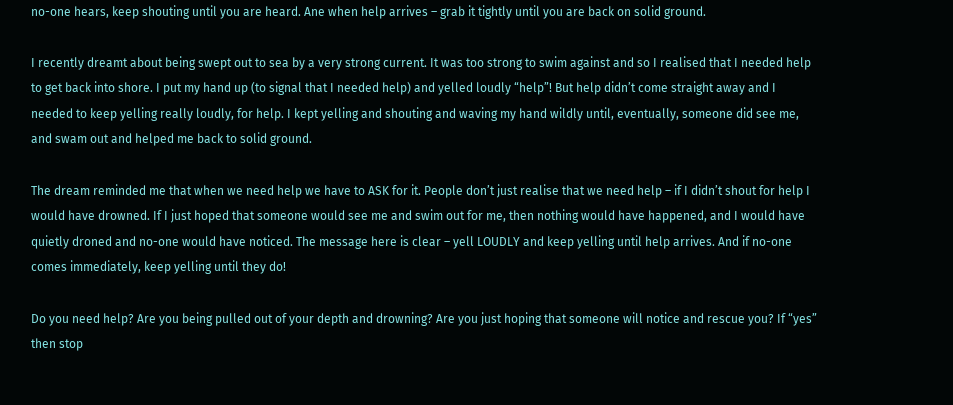no-one hears, keep shouting until you are heard. Ane when help arrives – grab it tightly until you are back on solid ground.

I recently dreamt about being swept out to sea by a very strong current. It was too strong to swim against and so I realised that I needed help to get back into shore. I put my hand up (to signal that I needed help) and yelled loudly “help”! But help didn’t come straight away and I needed to keep yelling really loudly, for help. I kept yelling and shouting and waving my hand wildly until, eventually, someone did see me, and swam out and helped me back to solid ground.

The dream reminded me that when we need help we have to ASK for it. People don’t just realise that we need help – if I didn’t shout for help I would have drowned. If I just hoped that someone would see me and swim out for me, then nothing would have happened, and I would have quietly droned and no-one would have noticed. The message here is clear – yell LOUDLY and keep yelling until help arrives. And if no-one comes immediately, keep yelling until they do!

Do you need help? Are you being pulled out of your depth and drowning? Are you just hoping that someone will notice and rescue you? If “yes” then stop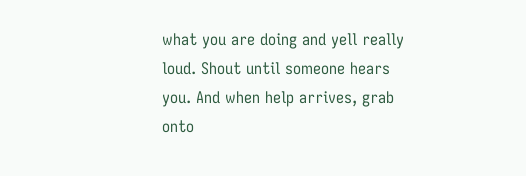what you are doing and yell really loud. Shout until someone hears you. And when help arrives, grab onto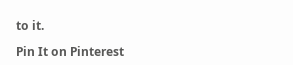to it.

Pin It on Pinterest